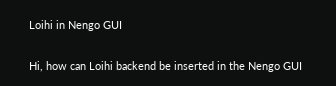Loihi in Nengo GUI

Hi, how can Loihi backend be inserted in the Nengo GUI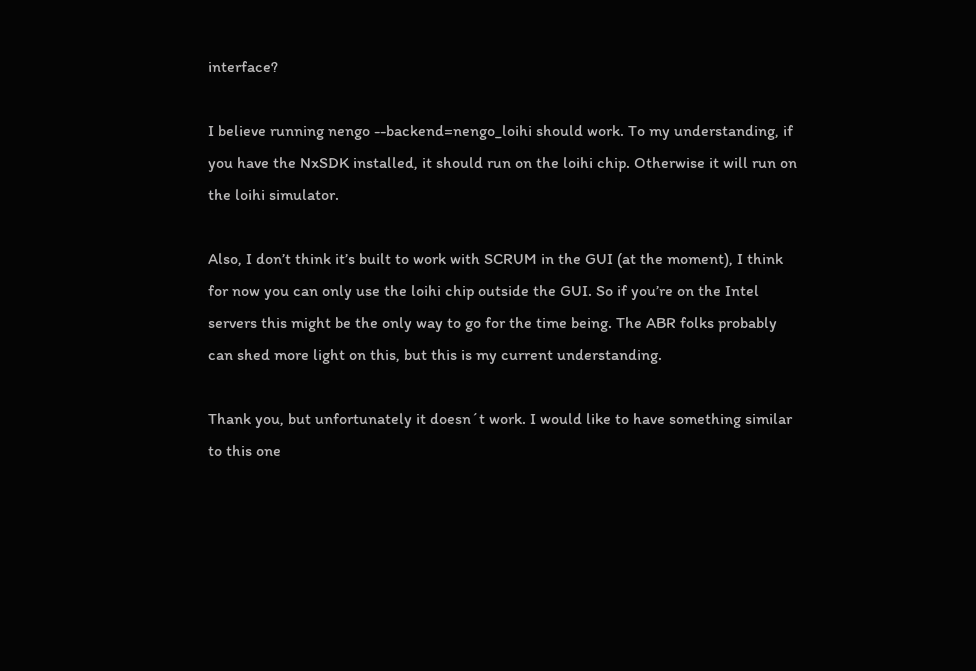interface?

I believe running nengo --backend=nengo_loihi should work. To my understanding, if you have the NxSDK installed, it should run on the loihi chip. Otherwise it will run on the loihi simulator.

Also, I don’t think it’s built to work with SCRUM in the GUI (at the moment), I think for now you can only use the loihi chip outside the GUI. So if you’re on the Intel servers this might be the only way to go for the time being. The ABR folks probably can shed more light on this, but this is my current understanding.

Thank you, but unfortunately it doesn´t work. I would like to have something similar to this one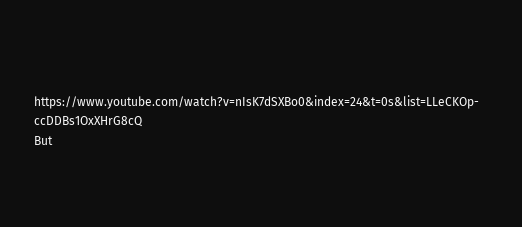https://www.youtube.com/watch?v=nIsK7dSXBo0&index=24&t=0s&list=LLeCKOp-ccDDBs1OxXHrG8cQ
But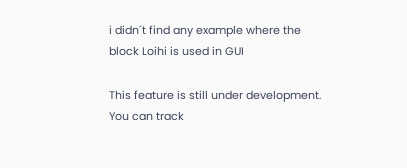i didn´t find any example where the block Loihi is used in GUI

This feature is still under development. You can track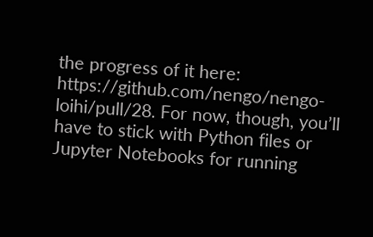the progress of it here: https://github.com/nengo/nengo-loihi/pull/28. For now, though, you’ll have to stick with Python files or Jupyter Notebooks for running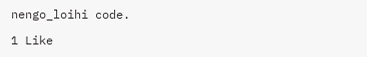nengo_loihi code.

1 Like